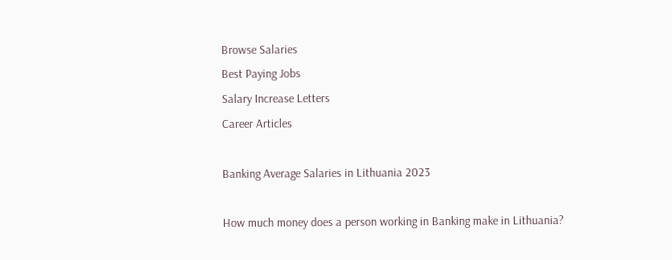Browse Salaries
Best Paying Jobs
Salary Increase Letters
Career Articles

Banking Average Salaries in Lithuania 2023

How much money does a person working in Banking make in Lithuania?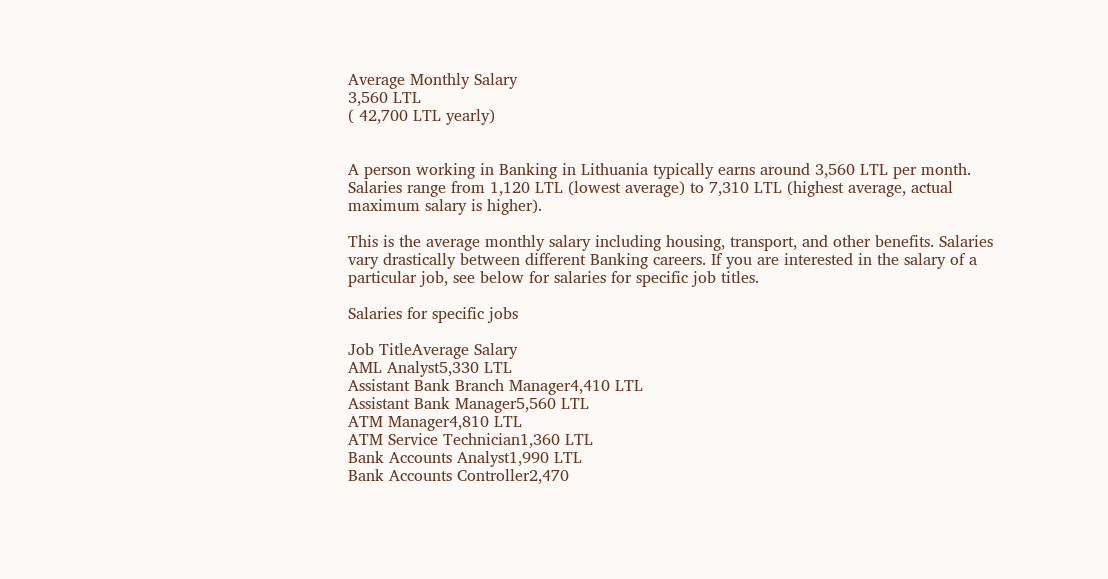Average Monthly Salary
3,560 LTL
( 42,700 LTL yearly)


A person working in Banking in Lithuania typically earns around 3,560 LTL per month. Salaries range from 1,120 LTL (lowest average) to 7,310 LTL (highest average, actual maximum salary is higher).

This is the average monthly salary including housing, transport, and other benefits. Salaries vary drastically between different Banking careers. If you are interested in the salary of a particular job, see below for salaries for specific job titles.

Salaries for specific jobs

Job TitleAverage Salary
AML Analyst5,330 LTL
Assistant Bank Branch Manager4,410 LTL
Assistant Bank Manager5,560 LTL
ATM Manager4,810 LTL
ATM Service Technician1,360 LTL
Bank Accounts Analyst1,990 LTL
Bank Accounts Controller2,470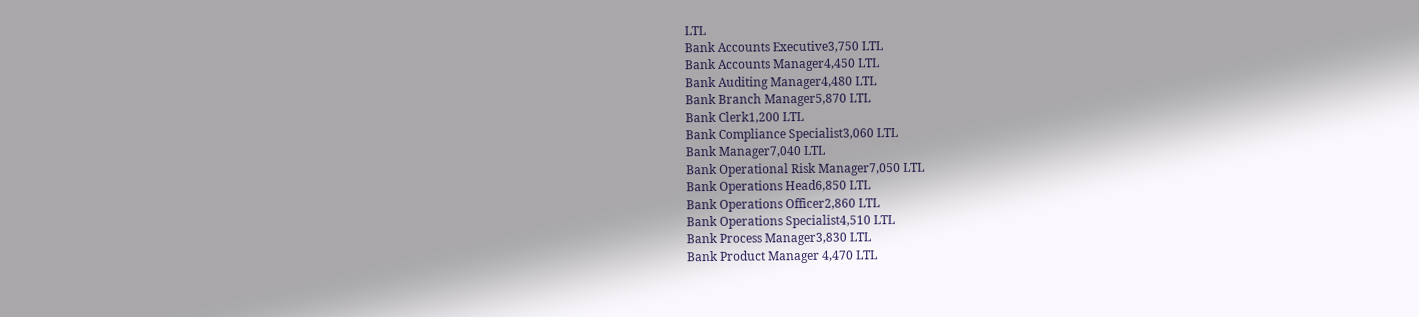LTL
Bank Accounts Executive3,750 LTL
Bank Accounts Manager4,450 LTL
Bank Auditing Manager4,480 LTL
Bank Branch Manager5,870 LTL
Bank Clerk1,200 LTL
Bank Compliance Specialist3,060 LTL
Bank Manager7,040 LTL
Bank Operational Risk Manager7,050 LTL
Bank Operations Head6,850 LTL
Bank Operations Officer2,860 LTL
Bank Operations Specialist4,510 LTL
Bank Process Manager3,830 LTL
Bank Product Manager 4,470 LTL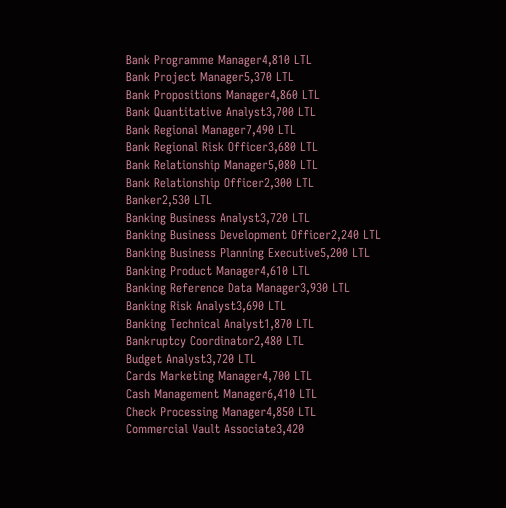Bank Programme Manager4,810 LTL
Bank Project Manager5,370 LTL
Bank Propositions Manager4,860 LTL
Bank Quantitative Analyst3,700 LTL
Bank Regional Manager7,490 LTL
Bank Regional Risk Officer3,680 LTL
Bank Relationship Manager5,080 LTL
Bank Relationship Officer2,300 LTL
Banker2,530 LTL
Banking Business Analyst3,720 LTL
Banking Business Development Officer2,240 LTL
Banking Business Planning Executive5,200 LTL
Banking Product Manager4,610 LTL
Banking Reference Data Manager3,930 LTL
Banking Risk Analyst3,690 LTL
Banking Technical Analyst1,870 LTL
Bankruptcy Coordinator2,480 LTL
Budget Analyst3,720 LTL
Cards Marketing Manager4,700 LTL
Cash Management Manager6,410 LTL
Check Processing Manager4,850 LTL
Commercial Vault Associate3,420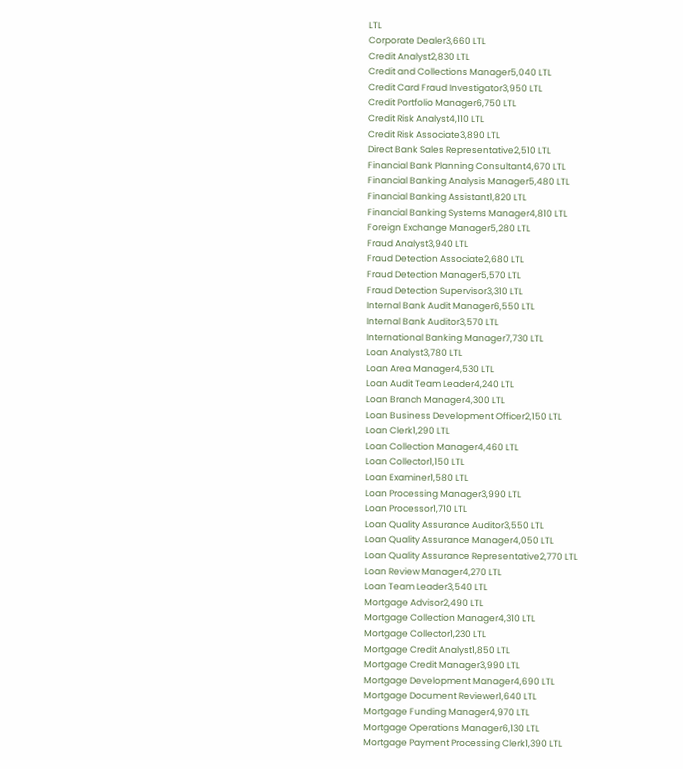LTL
Corporate Dealer3,660 LTL
Credit Analyst2,830 LTL
Credit and Collections Manager5,040 LTL
Credit Card Fraud Investigator3,950 LTL
Credit Portfolio Manager6,750 LTL
Credit Risk Analyst4,110 LTL
Credit Risk Associate3,890 LTL
Direct Bank Sales Representative2,510 LTL
Financial Bank Planning Consultant4,670 LTL
Financial Banking Analysis Manager5,480 LTL
Financial Banking Assistant1,820 LTL
Financial Banking Systems Manager4,810 LTL
Foreign Exchange Manager5,280 LTL
Fraud Analyst3,940 LTL
Fraud Detection Associate2,680 LTL
Fraud Detection Manager5,570 LTL
Fraud Detection Supervisor3,310 LTL
Internal Bank Audit Manager6,550 LTL
Internal Bank Auditor3,570 LTL
International Banking Manager7,730 LTL
Loan Analyst3,780 LTL
Loan Area Manager4,530 LTL
Loan Audit Team Leader4,240 LTL
Loan Branch Manager4,300 LTL
Loan Business Development Officer2,150 LTL
Loan Clerk1,290 LTL
Loan Collection Manager4,460 LTL
Loan Collector1,150 LTL
Loan Examiner1,580 LTL
Loan Processing Manager3,990 LTL
Loan Processor1,710 LTL
Loan Quality Assurance Auditor3,550 LTL
Loan Quality Assurance Manager4,050 LTL
Loan Quality Assurance Representative2,770 LTL
Loan Review Manager4,270 LTL
Loan Team Leader3,540 LTL
Mortgage Advisor2,490 LTL
Mortgage Collection Manager4,310 LTL
Mortgage Collector1,230 LTL
Mortgage Credit Analyst1,850 LTL
Mortgage Credit Manager3,990 LTL
Mortgage Development Manager4,690 LTL
Mortgage Document Reviewer1,640 LTL
Mortgage Funding Manager4,970 LTL
Mortgage Operations Manager6,130 LTL
Mortgage Payment Processing Clerk1,390 LTL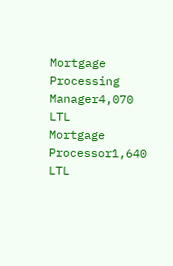Mortgage Processing Manager4,070 LTL
Mortgage Processor1,640 LTL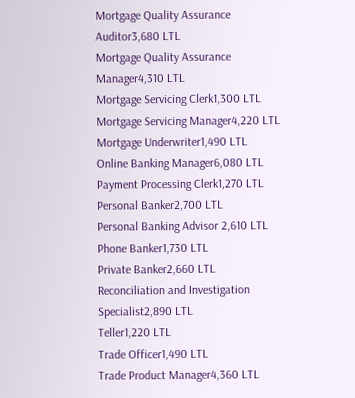Mortgage Quality Assurance Auditor3,680 LTL
Mortgage Quality Assurance Manager4,310 LTL
Mortgage Servicing Clerk1,300 LTL
Mortgage Servicing Manager4,220 LTL
Mortgage Underwriter1,490 LTL
Online Banking Manager6,080 LTL
Payment Processing Clerk1,270 LTL
Personal Banker2,700 LTL
Personal Banking Advisor 2,610 LTL
Phone Banker1,730 LTL
Private Banker2,660 LTL
Reconciliation and Investigation Specialist2,890 LTL
Teller1,220 LTL
Trade Officer1,490 LTL
Trade Product Manager4,360 LTL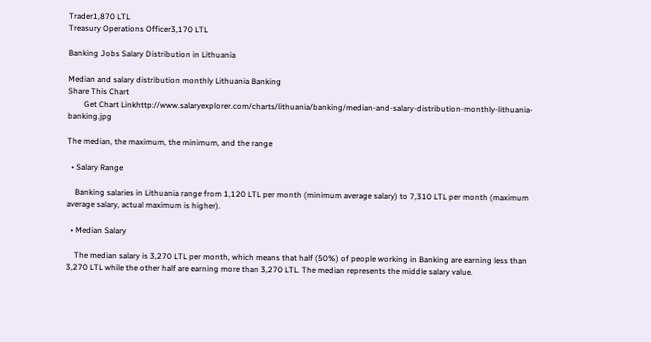Trader1,870 LTL
Treasury Operations Officer3,170 LTL

Banking Jobs Salary Distribution in Lithuania

Median and salary distribution monthly Lithuania Banking
Share This Chart
        Get Chart Linkhttp://www.salaryexplorer.com/charts/lithuania/banking/median-and-salary-distribution-monthly-lithuania-banking.jpg

The median, the maximum, the minimum, and the range

  • Salary Range

    Banking salaries in Lithuania range from 1,120 LTL per month (minimum average salary) to 7,310 LTL per month (maximum average salary, actual maximum is higher).

  • Median Salary

    The median salary is 3,270 LTL per month, which means that half (50%) of people working in Banking are earning less than 3,270 LTL while the other half are earning more than 3,270 LTL. The median represents the middle salary value.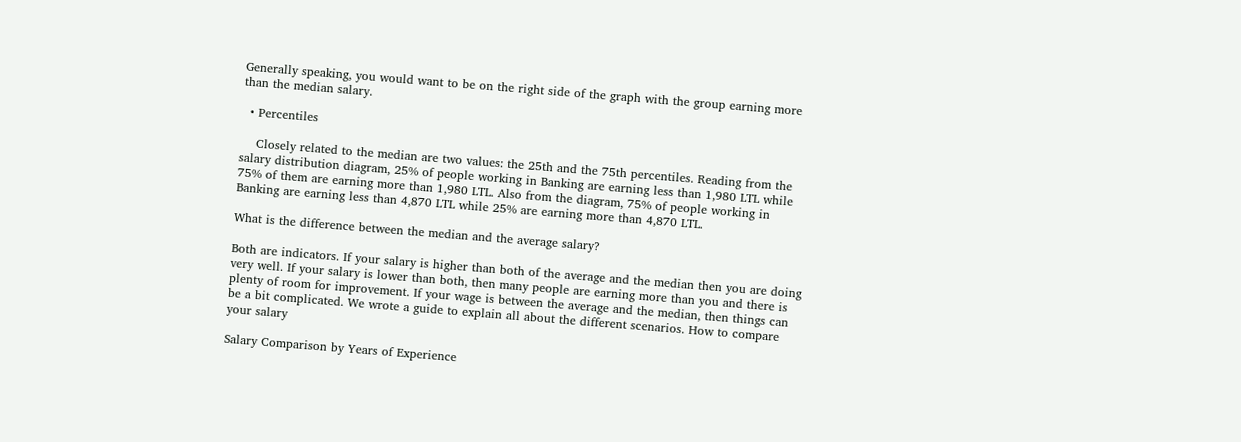Generally speaking, you would want to be on the right side of the graph with the group earning more than the median salary.

  • Percentiles

    Closely related to the median are two values: the 25th and the 75th percentiles. Reading from the salary distribution diagram, 25% of people working in Banking are earning less than 1,980 LTL while 75% of them are earning more than 1,980 LTL. Also from the diagram, 75% of people working in Banking are earning less than 4,870 LTL while 25% are earning more than 4,870 LTL.

What is the difference between the median and the average salary?

Both are indicators. If your salary is higher than both of the average and the median then you are doing very well. If your salary is lower than both, then many people are earning more than you and there is plenty of room for improvement. If your wage is between the average and the median, then things can be a bit complicated. We wrote a guide to explain all about the different scenarios. How to compare your salary

Salary Comparison by Years of Experience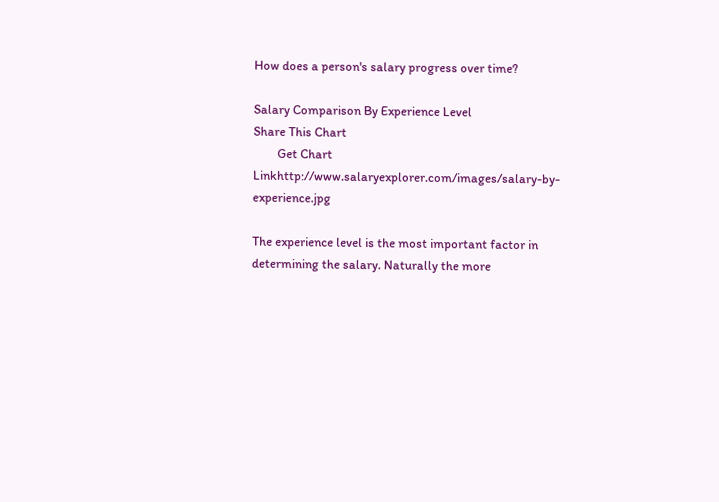How does a person's salary progress over time?

Salary Comparison By Experience Level
Share This Chart
        Get Chart Linkhttp://www.salaryexplorer.com/images/salary-by-experience.jpg

The experience level is the most important factor in determining the salary. Naturally the more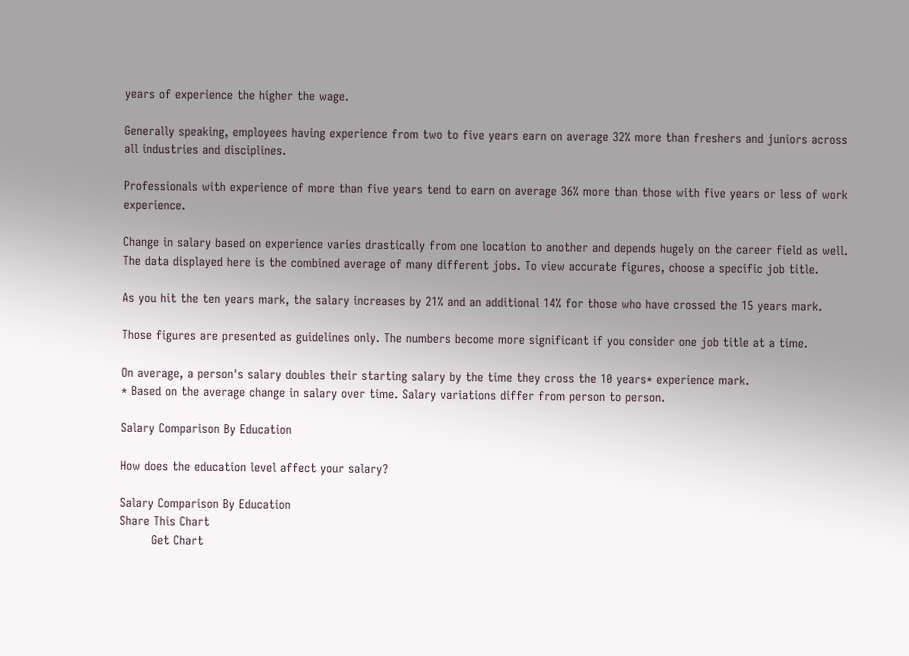years of experience the higher the wage.

Generally speaking, employees having experience from two to five years earn on average 32% more than freshers and juniors across all industries and disciplines.

Professionals with experience of more than five years tend to earn on average 36% more than those with five years or less of work experience.

Change in salary based on experience varies drastically from one location to another and depends hugely on the career field as well. The data displayed here is the combined average of many different jobs. To view accurate figures, choose a specific job title.

As you hit the ten years mark, the salary increases by 21% and an additional 14% for those who have crossed the 15 years mark.

Those figures are presented as guidelines only. The numbers become more significant if you consider one job title at a time.

On average, a person's salary doubles their starting salary by the time they cross the 10 years* experience mark.
* Based on the average change in salary over time. Salary variations differ from person to person.

Salary Comparison By Education

How does the education level affect your salary?

Salary Comparison By Education
Share This Chart
        Get Chart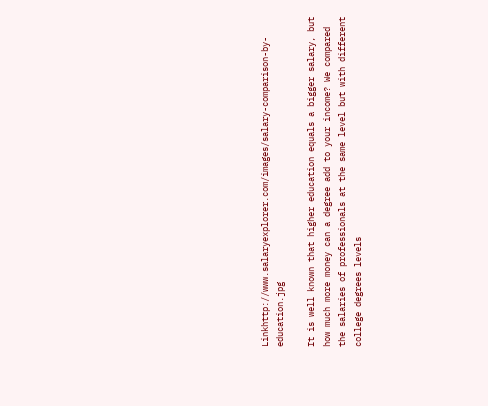Linkhttp://www.salaryexplorer.com/images/salary-comparison-by-education.jpg

It is well known that higher education equals a bigger salary, but how much more money can a degree add to your income? We compared the salaries of professionals at the same level but with different college degrees levels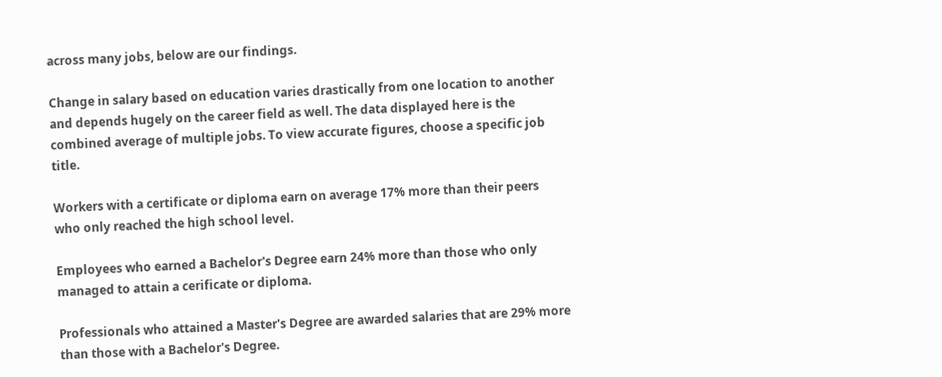across many jobs, below are our findings.

Change in salary based on education varies drastically from one location to another and depends hugely on the career field as well. The data displayed here is the combined average of multiple jobs. To view accurate figures, choose a specific job title.

Workers with a certificate or diploma earn on average 17% more than their peers who only reached the high school level.

Employees who earned a Bachelor's Degree earn 24% more than those who only managed to attain a cerificate or diploma.

Professionals who attained a Master's Degree are awarded salaries that are 29% more than those with a Bachelor's Degree.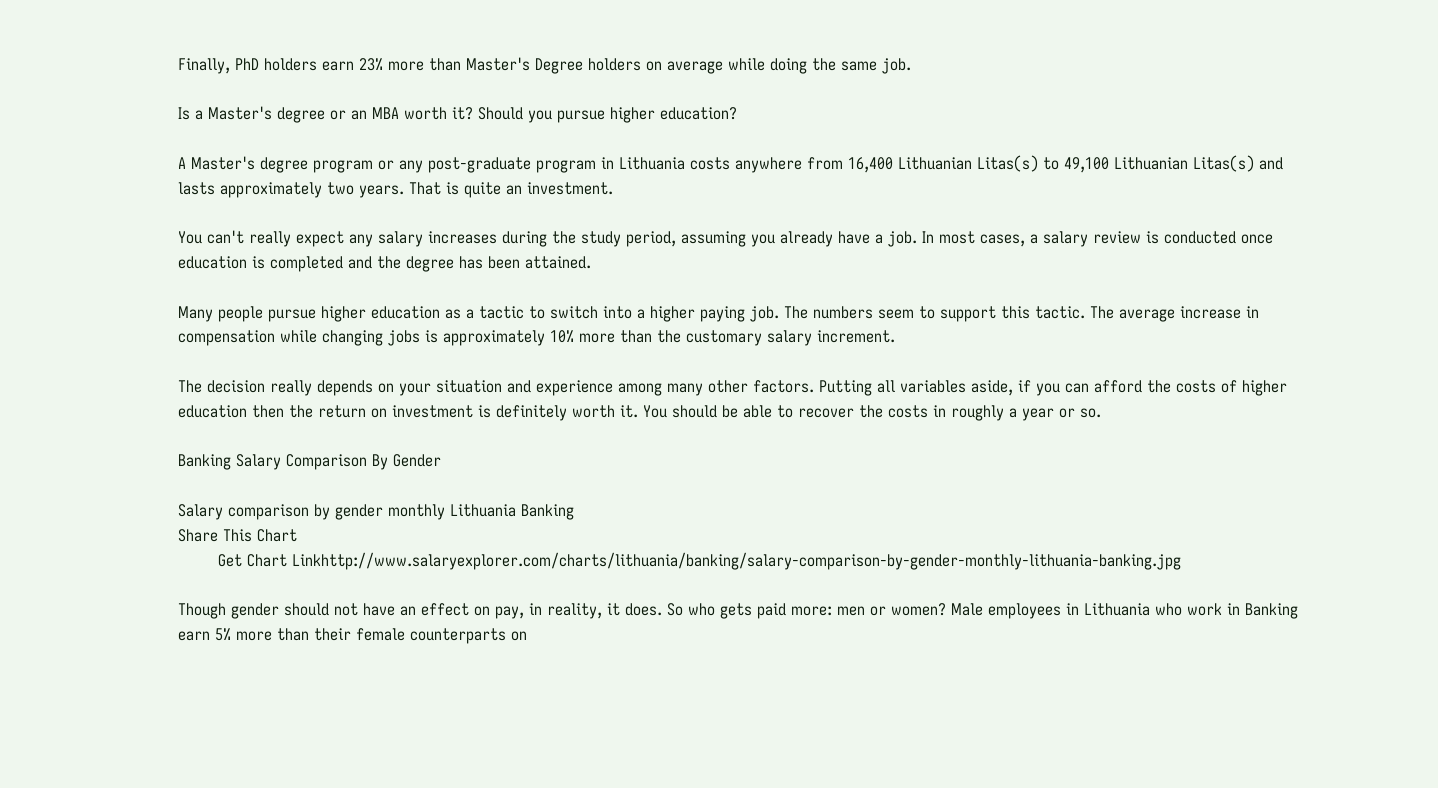Finally, PhD holders earn 23% more than Master's Degree holders on average while doing the same job.

Is a Master's degree or an MBA worth it? Should you pursue higher education?

A Master's degree program or any post-graduate program in Lithuania costs anywhere from 16,400 Lithuanian Litas(s) to 49,100 Lithuanian Litas(s) and lasts approximately two years. That is quite an investment.

You can't really expect any salary increases during the study period, assuming you already have a job. In most cases, a salary review is conducted once education is completed and the degree has been attained.

Many people pursue higher education as a tactic to switch into a higher paying job. The numbers seem to support this tactic. The average increase in compensation while changing jobs is approximately 10% more than the customary salary increment.

The decision really depends on your situation and experience among many other factors. Putting all variables aside, if you can afford the costs of higher education then the return on investment is definitely worth it. You should be able to recover the costs in roughly a year or so.

Banking Salary Comparison By Gender

Salary comparison by gender monthly Lithuania Banking
Share This Chart
        Get Chart Linkhttp://www.salaryexplorer.com/charts/lithuania/banking/salary-comparison-by-gender-monthly-lithuania-banking.jpg

Though gender should not have an effect on pay, in reality, it does. So who gets paid more: men or women? Male employees in Lithuania who work in Banking earn 5% more than their female counterparts on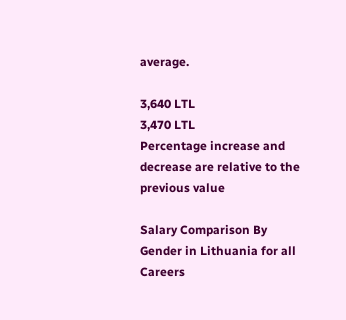average.

3,640 LTL
3,470 LTL
Percentage increase and decrease are relative to the previous value

Salary Comparison By Gender in Lithuania for all Careers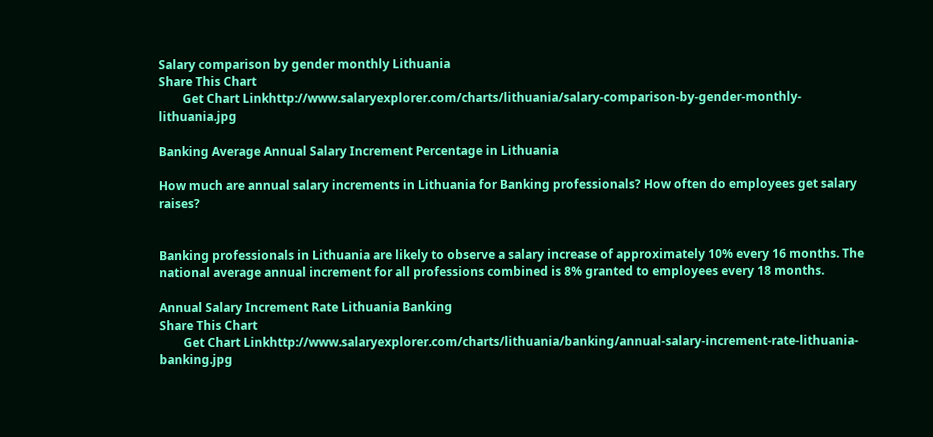Salary comparison by gender monthly Lithuania
Share This Chart
        Get Chart Linkhttp://www.salaryexplorer.com/charts/lithuania/salary-comparison-by-gender-monthly-lithuania.jpg

Banking Average Annual Salary Increment Percentage in Lithuania

How much are annual salary increments in Lithuania for Banking professionals? How often do employees get salary raises?


Banking professionals in Lithuania are likely to observe a salary increase of approximately 10% every 16 months. The national average annual increment for all professions combined is 8% granted to employees every 18 months.

Annual Salary Increment Rate Lithuania Banking
Share This Chart
        Get Chart Linkhttp://www.salaryexplorer.com/charts/lithuania/banking/annual-salary-increment-rate-lithuania-banking.jpg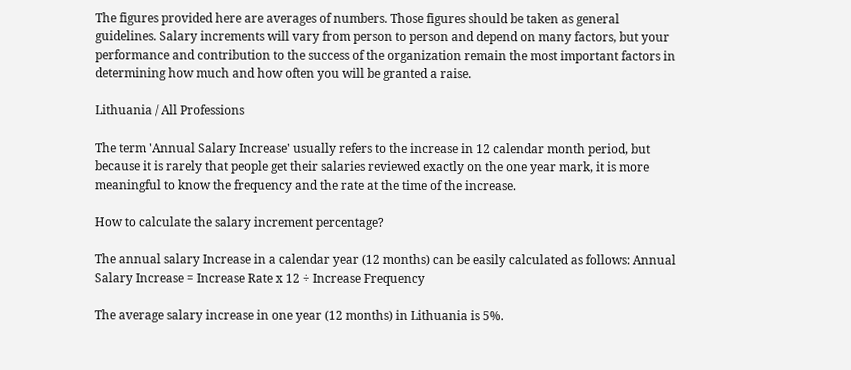The figures provided here are averages of numbers. Those figures should be taken as general guidelines. Salary increments will vary from person to person and depend on many factors, but your performance and contribution to the success of the organization remain the most important factors in determining how much and how often you will be granted a raise.

Lithuania / All Professions

The term 'Annual Salary Increase' usually refers to the increase in 12 calendar month period, but because it is rarely that people get their salaries reviewed exactly on the one year mark, it is more meaningful to know the frequency and the rate at the time of the increase.

How to calculate the salary increment percentage?

The annual salary Increase in a calendar year (12 months) can be easily calculated as follows: Annual Salary Increase = Increase Rate x 12 ÷ Increase Frequency

The average salary increase in one year (12 months) in Lithuania is 5%.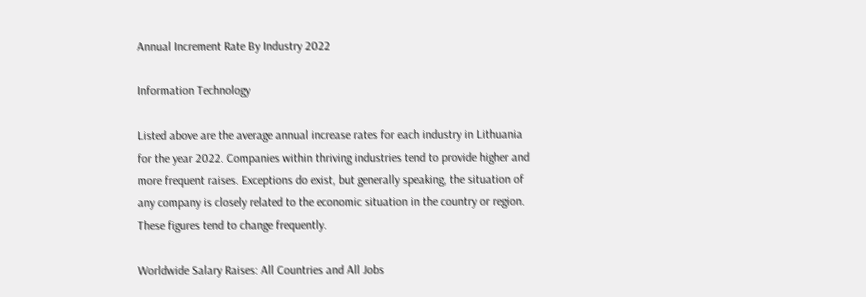Annual Increment Rate By Industry 2022

Information Technology

Listed above are the average annual increase rates for each industry in Lithuania for the year 2022. Companies within thriving industries tend to provide higher and more frequent raises. Exceptions do exist, but generally speaking, the situation of any company is closely related to the economic situation in the country or region. These figures tend to change frequently.

Worldwide Salary Raises: All Countries and All Jobs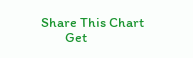Share This Chart
        Get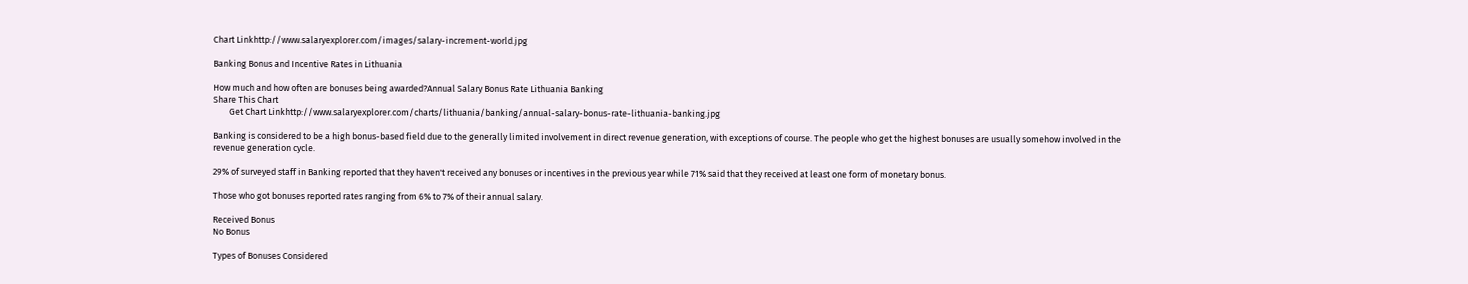Chart Linkhttp://www.salaryexplorer.com/images/salary-increment-world.jpg

Banking Bonus and Incentive Rates in Lithuania

How much and how often are bonuses being awarded?Annual Salary Bonus Rate Lithuania Banking
Share This Chart
        Get Chart Linkhttp://www.salaryexplorer.com/charts/lithuania/banking/annual-salary-bonus-rate-lithuania-banking.jpg

Banking is considered to be a high bonus-based field due to the generally limited involvement in direct revenue generation, with exceptions of course. The people who get the highest bonuses are usually somehow involved in the revenue generation cycle.

29% of surveyed staff in Banking reported that they haven't received any bonuses or incentives in the previous year while 71% said that they received at least one form of monetary bonus.

Those who got bonuses reported rates ranging from 6% to 7% of their annual salary.

Received Bonus
No Bonus

Types of Bonuses Considered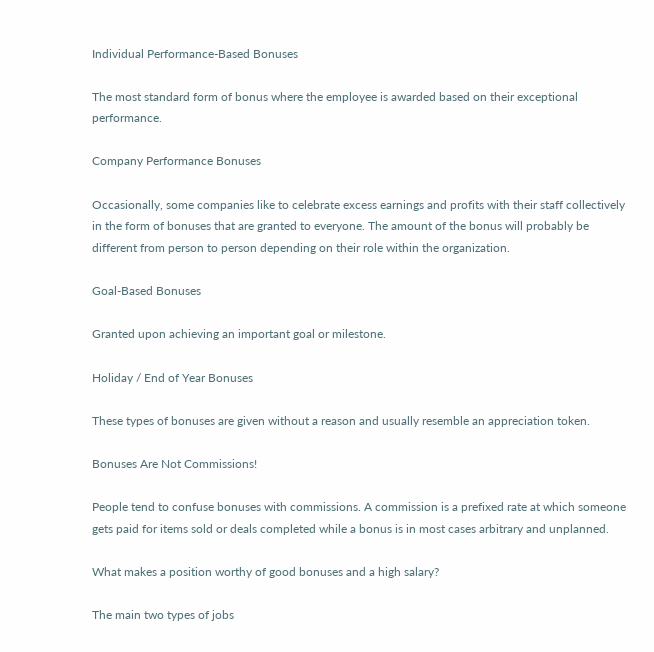Individual Performance-Based Bonuses

The most standard form of bonus where the employee is awarded based on their exceptional performance.

Company Performance Bonuses

Occasionally, some companies like to celebrate excess earnings and profits with their staff collectively in the form of bonuses that are granted to everyone. The amount of the bonus will probably be different from person to person depending on their role within the organization.

Goal-Based Bonuses

Granted upon achieving an important goal or milestone.

Holiday / End of Year Bonuses

These types of bonuses are given without a reason and usually resemble an appreciation token.

Bonuses Are Not Commissions!

People tend to confuse bonuses with commissions. A commission is a prefixed rate at which someone gets paid for items sold or deals completed while a bonus is in most cases arbitrary and unplanned.

What makes a position worthy of good bonuses and a high salary?

The main two types of jobs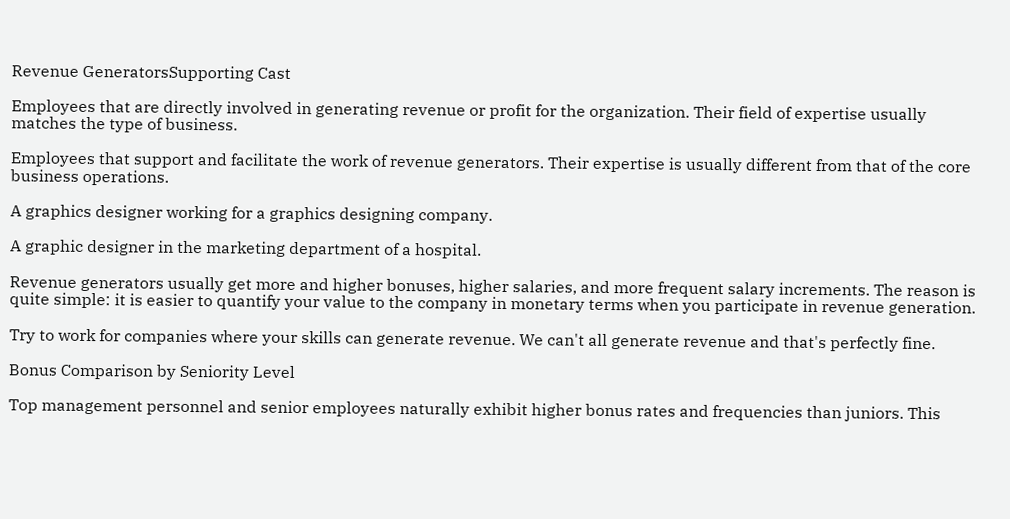Revenue GeneratorsSupporting Cast

Employees that are directly involved in generating revenue or profit for the organization. Their field of expertise usually matches the type of business.

Employees that support and facilitate the work of revenue generators. Their expertise is usually different from that of the core business operations.

A graphics designer working for a graphics designing company.

A graphic designer in the marketing department of a hospital.

Revenue generators usually get more and higher bonuses, higher salaries, and more frequent salary increments. The reason is quite simple: it is easier to quantify your value to the company in monetary terms when you participate in revenue generation.

Try to work for companies where your skills can generate revenue. We can't all generate revenue and that's perfectly fine.

Bonus Comparison by Seniority Level

Top management personnel and senior employees naturally exhibit higher bonus rates and frequencies than juniors. This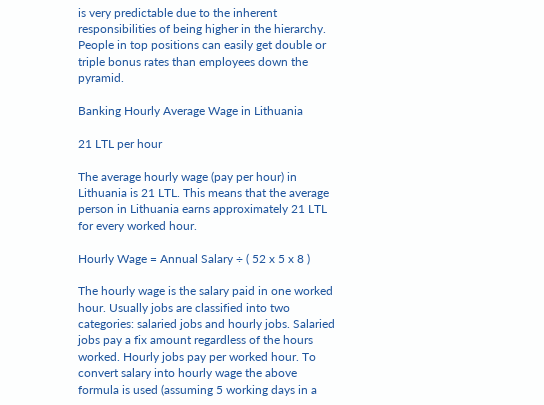is very predictable due to the inherent responsibilities of being higher in the hierarchy. People in top positions can easily get double or triple bonus rates than employees down the pyramid.

Banking Hourly Average Wage in Lithuania

21 LTL per hour

The average hourly wage (pay per hour) in Lithuania is 21 LTL. This means that the average person in Lithuania earns approximately 21 LTL for every worked hour.

Hourly Wage = Annual Salary ÷ ( 52 x 5 x 8 )

The hourly wage is the salary paid in one worked hour. Usually jobs are classified into two categories: salaried jobs and hourly jobs. Salaried jobs pay a fix amount regardless of the hours worked. Hourly jobs pay per worked hour. To convert salary into hourly wage the above formula is used (assuming 5 working days in a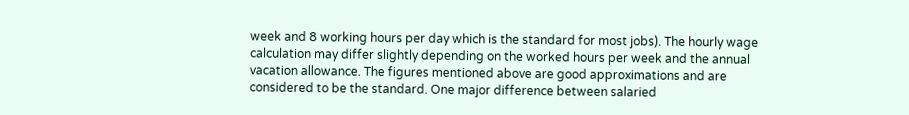week and 8 working hours per day which is the standard for most jobs). The hourly wage calculation may differ slightly depending on the worked hours per week and the annual vacation allowance. The figures mentioned above are good approximations and are considered to be the standard. One major difference between salaried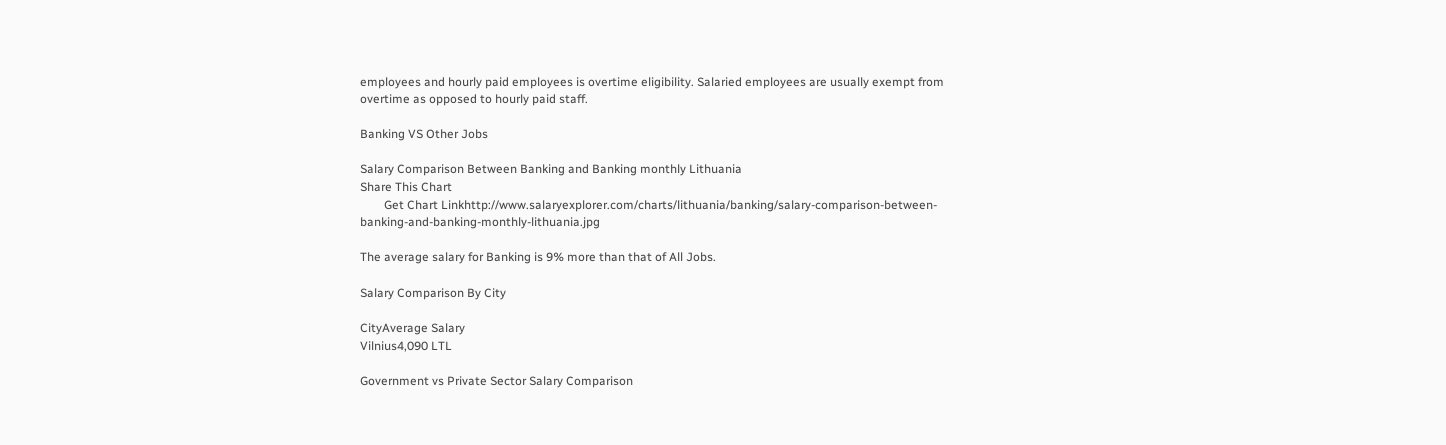employees and hourly paid employees is overtime eligibility. Salaried employees are usually exempt from overtime as opposed to hourly paid staff.

Banking VS Other Jobs

Salary Comparison Between Banking and Banking monthly Lithuania
Share This Chart
        Get Chart Linkhttp://www.salaryexplorer.com/charts/lithuania/banking/salary-comparison-between-banking-and-banking-monthly-lithuania.jpg

The average salary for Banking is 9% more than that of All Jobs.

Salary Comparison By City

CityAverage Salary
Vilnius4,090 LTL

Government vs Private Sector Salary Comparison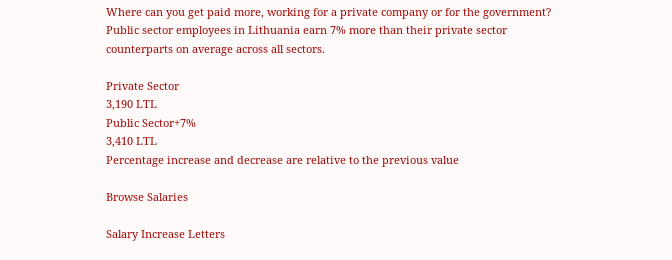Where can you get paid more, working for a private company or for the government? Public sector employees in Lithuania earn 7% more than their private sector counterparts on average across all sectors.

Private Sector
3,190 LTL
Public Sector+7%
3,410 LTL
Percentage increase and decrease are relative to the previous value

Browse Salaries

Salary Increase Letters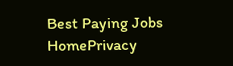Best Paying Jobs
HomePrivacy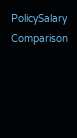PolicySalary Comparison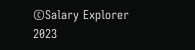©Salary Explorer 2023